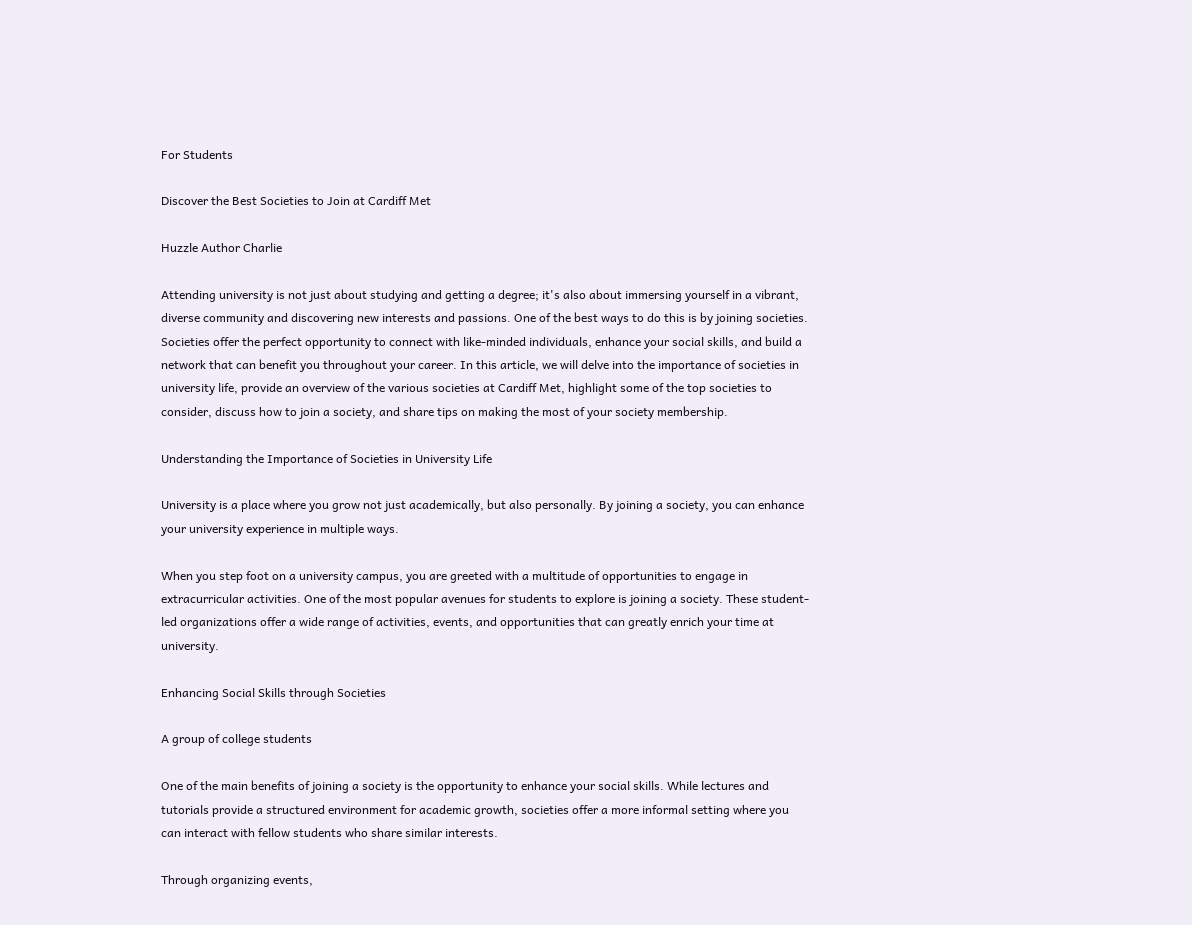For Students

Discover the Best Societies to Join at Cardiff Met

Huzzle Author Charlie

Attending university is not just about studying and getting a degree; it's also about immersing yourself in a vibrant, diverse community and discovering new interests and passions. One of the best ways to do this is by joining societies. Societies offer the perfect opportunity to connect with like-minded individuals, enhance your social skills, and build a network that can benefit you throughout your career. In this article, we will delve into the importance of societies in university life, provide an overview of the various societies at Cardiff Met, highlight some of the top societies to consider, discuss how to join a society, and share tips on making the most of your society membership.

Understanding the Importance of Societies in University Life

University is a place where you grow not just academically, but also personally. By joining a society, you can enhance your university experience in multiple ways.

When you step foot on a university campus, you are greeted with a multitude of opportunities to engage in extracurricular activities. One of the most popular avenues for students to explore is joining a society. These student-led organizations offer a wide range of activities, events, and opportunities that can greatly enrich your time at university.

Enhancing Social Skills through Societies

A group of college students

One of the main benefits of joining a society is the opportunity to enhance your social skills. While lectures and tutorials provide a structured environment for academic growth, societies offer a more informal setting where you can interact with fellow students who share similar interests.

Through organizing events,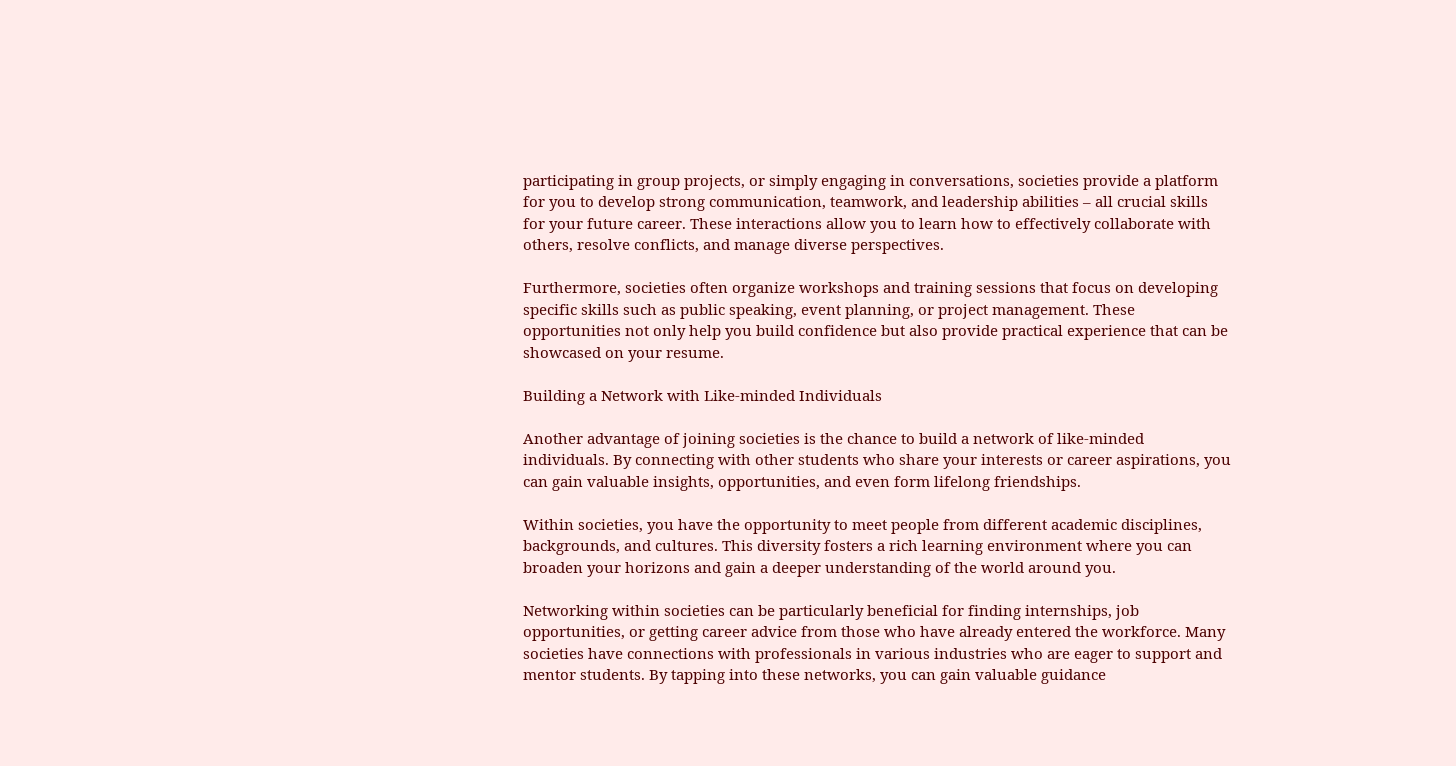participating in group projects, or simply engaging in conversations, societies provide a platform for you to develop strong communication, teamwork, and leadership abilities – all crucial skills for your future career. These interactions allow you to learn how to effectively collaborate with others, resolve conflicts, and manage diverse perspectives.

Furthermore, societies often organize workshops and training sessions that focus on developing specific skills such as public speaking, event planning, or project management. These opportunities not only help you build confidence but also provide practical experience that can be showcased on your resume.

Building a Network with Like-minded Individuals

Another advantage of joining societies is the chance to build a network of like-minded individuals. By connecting with other students who share your interests or career aspirations, you can gain valuable insights, opportunities, and even form lifelong friendships.

Within societies, you have the opportunity to meet people from different academic disciplines, backgrounds, and cultures. This diversity fosters a rich learning environment where you can broaden your horizons and gain a deeper understanding of the world around you.

Networking within societies can be particularly beneficial for finding internships, job opportunities, or getting career advice from those who have already entered the workforce. Many societies have connections with professionals in various industries who are eager to support and mentor students. By tapping into these networks, you can gain valuable guidance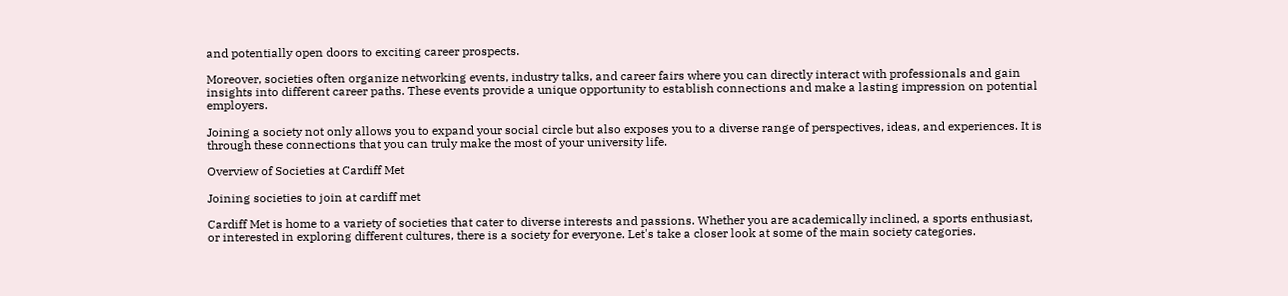and potentially open doors to exciting career prospects.

Moreover, societies often organize networking events, industry talks, and career fairs where you can directly interact with professionals and gain insights into different career paths. These events provide a unique opportunity to establish connections and make a lasting impression on potential employers.

Joining a society not only allows you to expand your social circle but also exposes you to a diverse range of perspectives, ideas, and experiences. It is through these connections that you can truly make the most of your university life.

Overview of Societies at Cardiff Met

Joining societies to join at cardiff met

Cardiff Met is home to a variety of societies that cater to diverse interests and passions. Whether you are academically inclined, a sports enthusiast, or interested in exploring different cultures, there is a society for everyone. Let's take a closer look at some of the main society categories.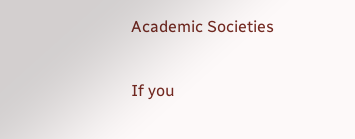Academic Societies

If you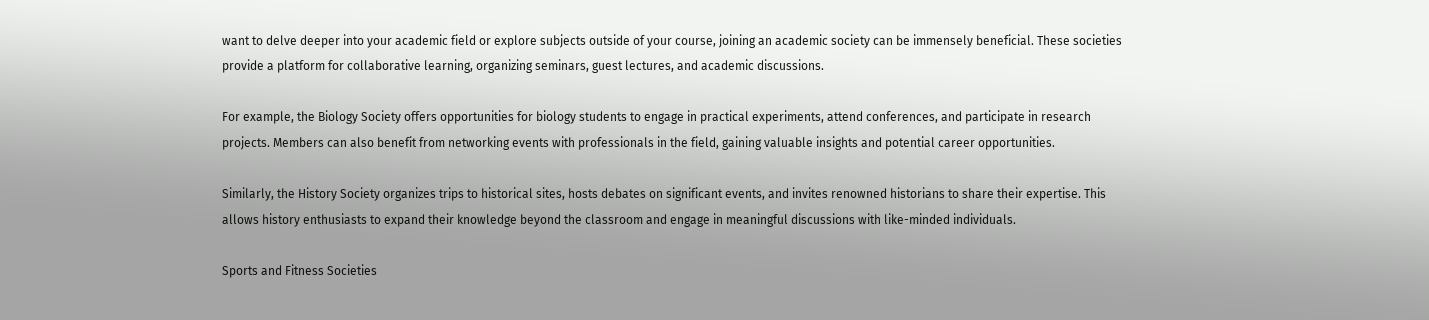want to delve deeper into your academic field or explore subjects outside of your course, joining an academic society can be immensely beneficial. These societies provide a platform for collaborative learning, organizing seminars, guest lectures, and academic discussions.

For example, the Biology Society offers opportunities for biology students to engage in practical experiments, attend conferences, and participate in research projects. Members can also benefit from networking events with professionals in the field, gaining valuable insights and potential career opportunities.

Similarly, the History Society organizes trips to historical sites, hosts debates on significant events, and invites renowned historians to share their expertise. This allows history enthusiasts to expand their knowledge beyond the classroom and engage in meaningful discussions with like-minded individuals.

Sports and Fitness Societies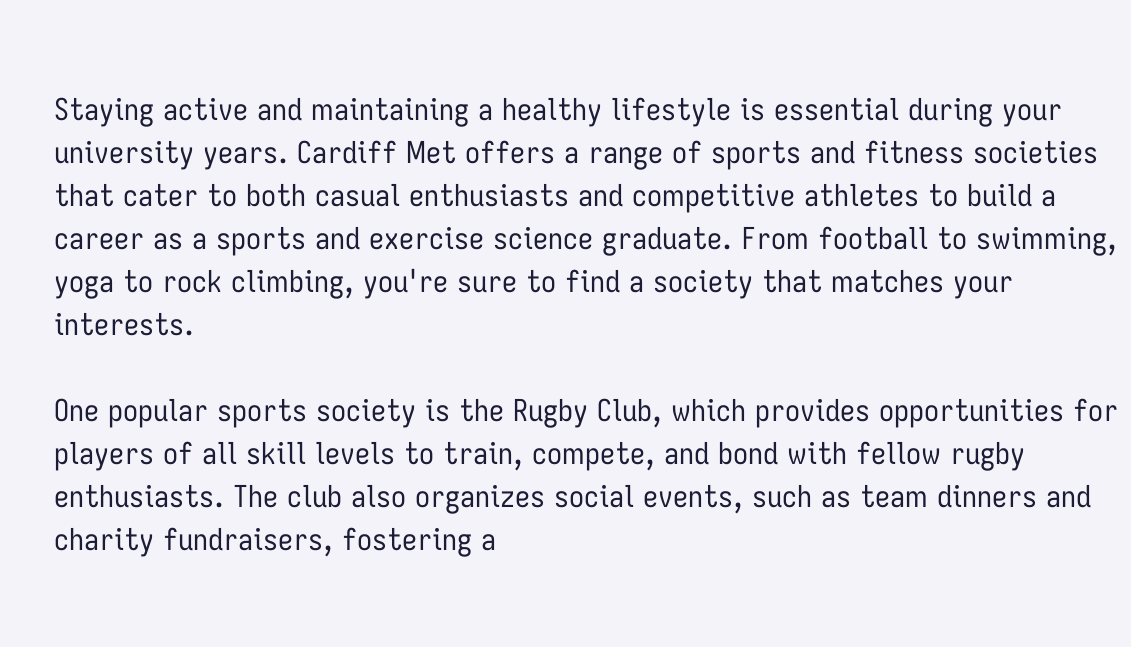Staying active and maintaining a healthy lifestyle is essential during your university years. Cardiff Met offers a range of sports and fitness societies that cater to both casual enthusiasts and competitive athletes to build a career as a sports and exercise science graduate. From football to swimming, yoga to rock climbing, you're sure to find a society that matches your interests.

One popular sports society is the Rugby Club, which provides opportunities for players of all skill levels to train, compete, and bond with fellow rugby enthusiasts. The club also organizes social events, such as team dinners and charity fundraisers, fostering a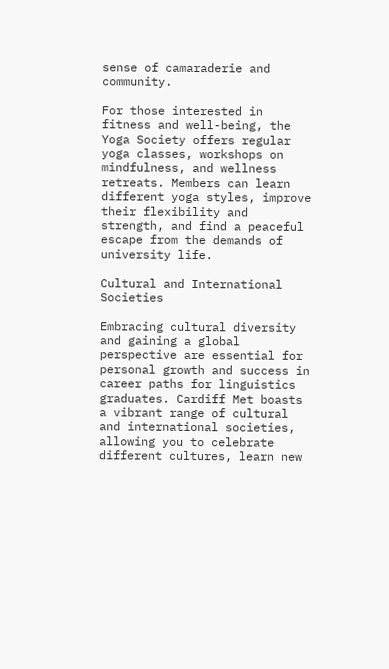sense of camaraderie and community.

For those interested in fitness and well-being, the Yoga Society offers regular yoga classes, workshops on mindfulness, and wellness retreats. Members can learn different yoga styles, improve their flexibility and strength, and find a peaceful escape from the demands of university life.

Cultural and International Societies

Embracing cultural diversity and gaining a global perspective are essential for personal growth and success in career paths for linguistics graduates. Cardiff Met boasts a vibrant range of cultural and international societies, allowing you to celebrate different cultures, learn new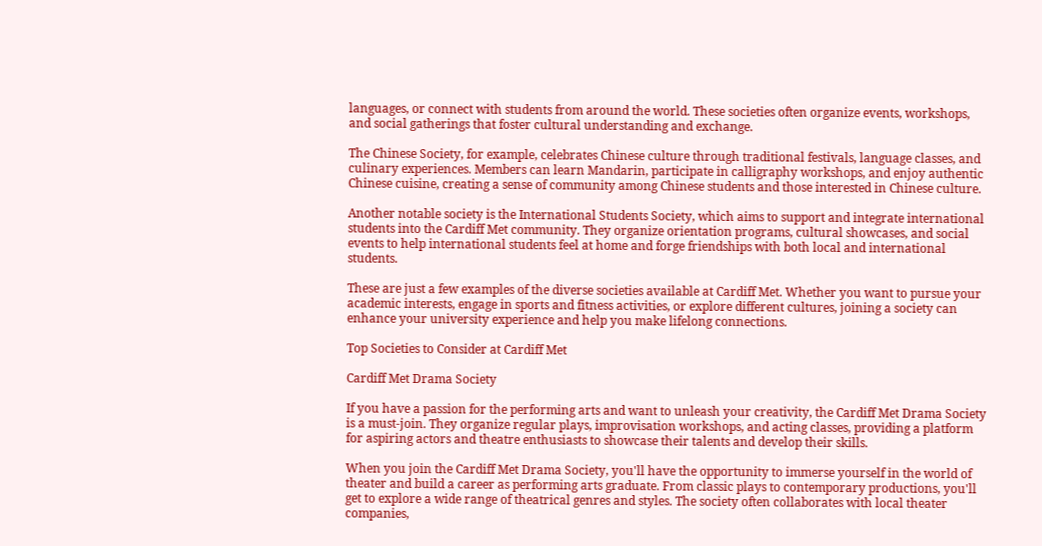languages, or connect with students from around the world. These societies often organize events, workshops, and social gatherings that foster cultural understanding and exchange.

The Chinese Society, for example, celebrates Chinese culture through traditional festivals, language classes, and culinary experiences. Members can learn Mandarin, participate in calligraphy workshops, and enjoy authentic Chinese cuisine, creating a sense of community among Chinese students and those interested in Chinese culture.

Another notable society is the International Students Society, which aims to support and integrate international students into the Cardiff Met community. They organize orientation programs, cultural showcases, and social events to help international students feel at home and forge friendships with both local and international students.

These are just a few examples of the diverse societies available at Cardiff Met. Whether you want to pursue your academic interests, engage in sports and fitness activities, or explore different cultures, joining a society can enhance your university experience and help you make lifelong connections.

Top Societies to Consider at Cardiff Met

Cardiff Met Drama Society

If you have a passion for the performing arts and want to unleash your creativity, the Cardiff Met Drama Society is a must-join. They organize regular plays, improvisation workshops, and acting classes, providing a platform for aspiring actors and theatre enthusiasts to showcase their talents and develop their skills.

When you join the Cardiff Met Drama Society, you'll have the opportunity to immerse yourself in the world of theater and build a career as performing arts graduate. From classic plays to contemporary productions, you'll get to explore a wide range of theatrical genres and styles. The society often collaborates with local theater companies,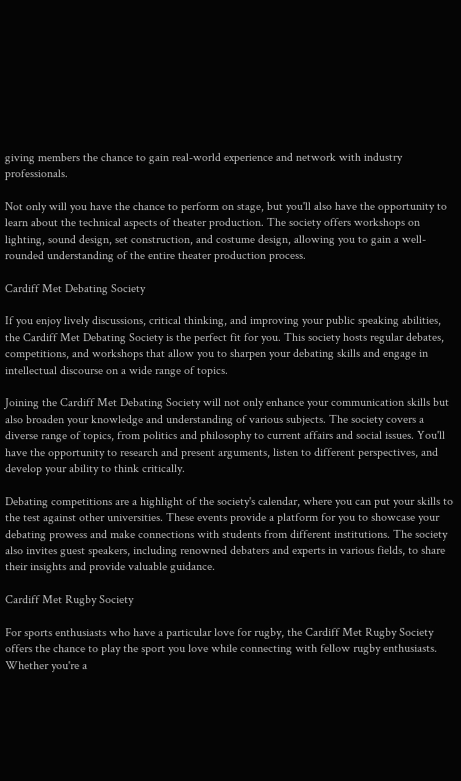giving members the chance to gain real-world experience and network with industry professionals.

Not only will you have the chance to perform on stage, but you'll also have the opportunity to learn about the technical aspects of theater production. The society offers workshops on lighting, sound design, set construction, and costume design, allowing you to gain a well-rounded understanding of the entire theater production process.

Cardiff Met Debating Society

If you enjoy lively discussions, critical thinking, and improving your public speaking abilities, the Cardiff Met Debating Society is the perfect fit for you. This society hosts regular debates, competitions, and workshops that allow you to sharpen your debating skills and engage in intellectual discourse on a wide range of topics.

Joining the Cardiff Met Debating Society will not only enhance your communication skills but also broaden your knowledge and understanding of various subjects. The society covers a diverse range of topics, from politics and philosophy to current affairs and social issues. You'll have the opportunity to research and present arguments, listen to different perspectives, and develop your ability to think critically.

Debating competitions are a highlight of the society's calendar, where you can put your skills to the test against other universities. These events provide a platform for you to showcase your debating prowess and make connections with students from different institutions. The society also invites guest speakers, including renowned debaters and experts in various fields, to share their insights and provide valuable guidance.

Cardiff Met Rugby Society

For sports enthusiasts who have a particular love for rugby, the Cardiff Met Rugby Society offers the chance to play the sport you love while connecting with fellow rugby enthusiasts. Whether you're a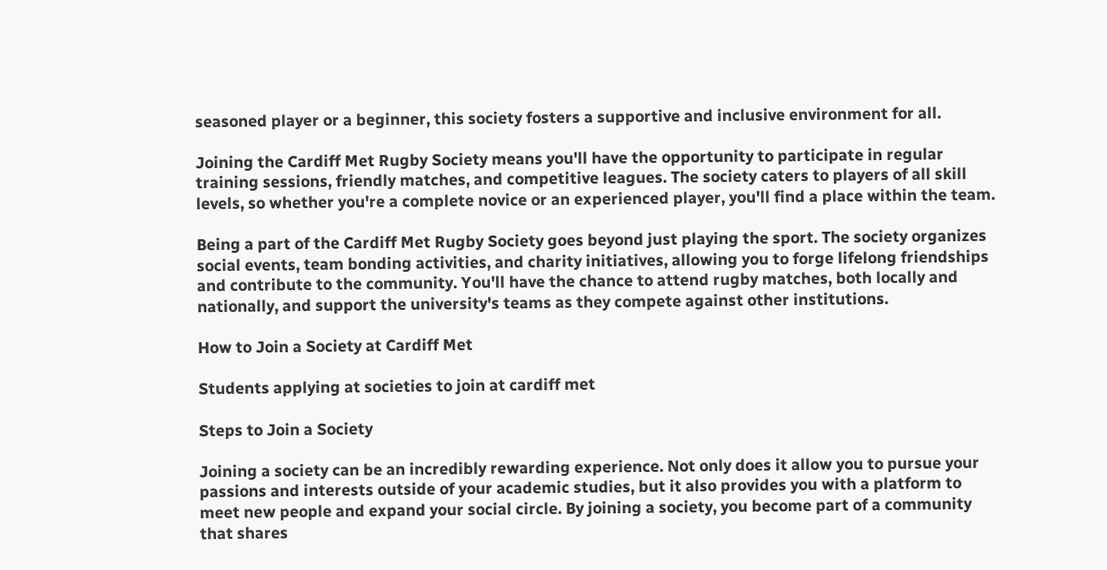seasoned player or a beginner, this society fosters a supportive and inclusive environment for all.

Joining the Cardiff Met Rugby Society means you'll have the opportunity to participate in regular training sessions, friendly matches, and competitive leagues. The society caters to players of all skill levels, so whether you're a complete novice or an experienced player, you'll find a place within the team.

Being a part of the Cardiff Met Rugby Society goes beyond just playing the sport. The society organizes social events, team bonding activities, and charity initiatives, allowing you to forge lifelong friendships and contribute to the community. You'll have the chance to attend rugby matches, both locally and nationally, and support the university's teams as they compete against other institutions.

How to Join a Society at Cardiff Met

Students applying at societies to join at cardiff met

Steps to Join a Society

Joining a society can be an incredibly rewarding experience. Not only does it allow you to pursue your passions and interests outside of your academic studies, but it also provides you with a platform to meet new people and expand your social circle. By joining a society, you become part of a community that shares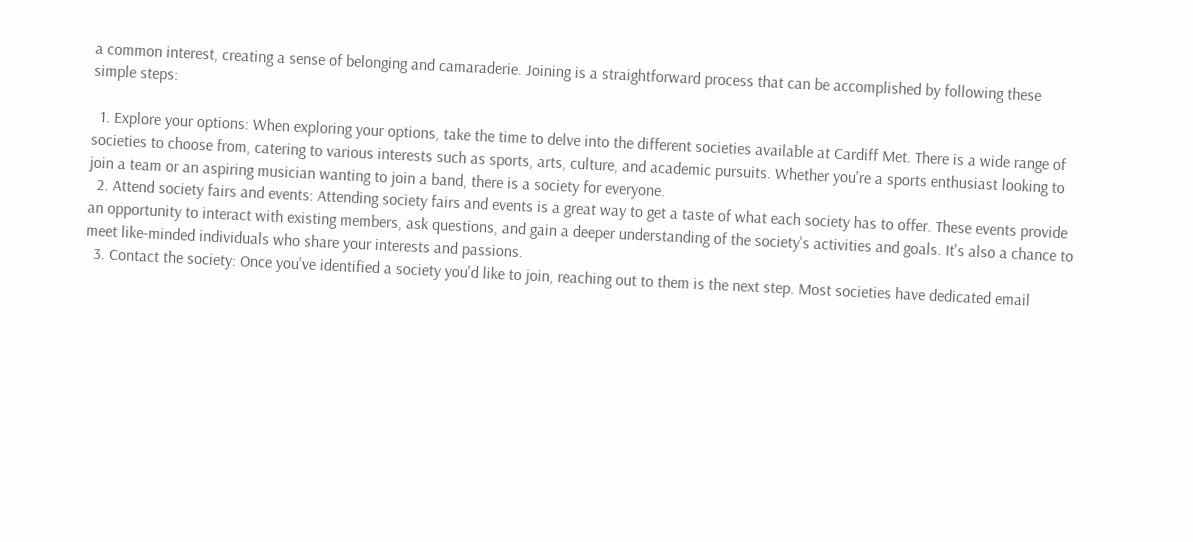a common interest, creating a sense of belonging and camaraderie. Joining is a straightforward process that can be accomplished by following these simple steps:

  1. Explore your options: When exploring your options, take the time to delve into the different societies available at Cardiff Met. There is a wide range of societies to choose from, catering to various interests such as sports, arts, culture, and academic pursuits. Whether you're a sports enthusiast looking to join a team or an aspiring musician wanting to join a band, there is a society for everyone.
  2. Attend society fairs and events: Attending society fairs and events is a great way to get a taste of what each society has to offer. These events provide an opportunity to interact with existing members, ask questions, and gain a deeper understanding of the society's activities and goals. It's also a chance to meet like-minded individuals who share your interests and passions.
  3. Contact the society: Once you've identified a society you'd like to join, reaching out to them is the next step. Most societies have dedicated email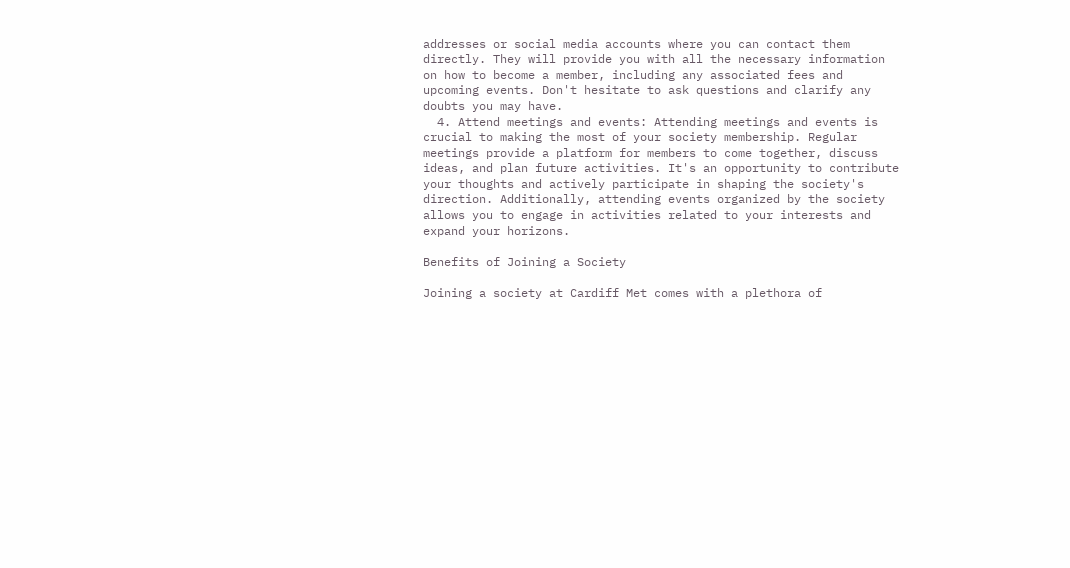addresses or social media accounts where you can contact them directly. They will provide you with all the necessary information on how to become a member, including any associated fees and upcoming events. Don't hesitate to ask questions and clarify any doubts you may have.
  4. Attend meetings and events: Attending meetings and events is crucial to making the most of your society membership. Regular meetings provide a platform for members to come together, discuss ideas, and plan future activities. It's an opportunity to contribute your thoughts and actively participate in shaping the society's direction. Additionally, attending events organized by the society allows you to engage in activities related to your interests and expand your horizons.

Benefits of Joining a Society

Joining a society at Cardiff Met comes with a plethora of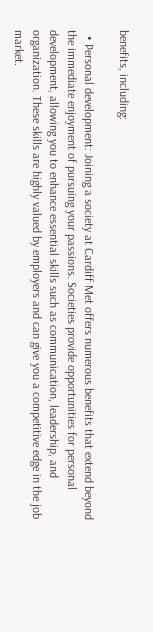benefits, including:

  • Personal development: Joining a society at Cardiff Met offers numerous benefits that extend beyond the immediate enjoyment of pursuing your passions. Societies provide opportunities for personal development, allowing you to enhance essential skills such as communication, leadership, and organization. These skills are highly valued by employers and can give you a competitive edge in the job market.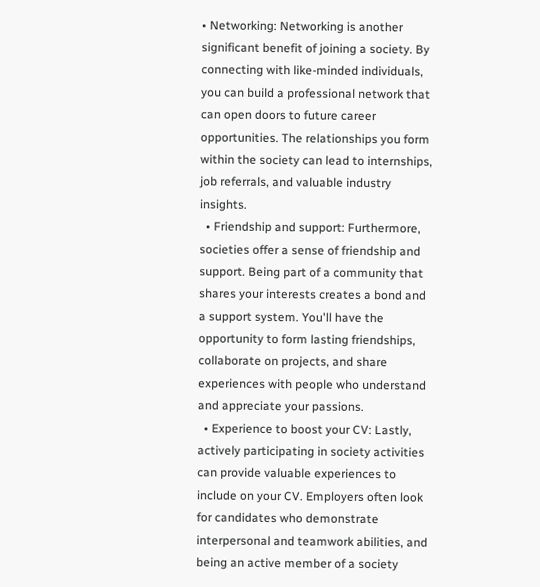• Networking: Networking is another significant benefit of joining a society. By connecting with like-minded individuals, you can build a professional network that can open doors to future career opportunities. The relationships you form within the society can lead to internships, job referrals, and valuable industry insights.
  • Friendship and support: Furthermore, societies offer a sense of friendship and support. Being part of a community that shares your interests creates a bond and a support system. You'll have the opportunity to form lasting friendships, collaborate on projects, and share experiences with people who understand and appreciate your passions.
  • Experience to boost your CV: Lastly, actively participating in society activities can provide valuable experiences to include on your CV. Employers often look for candidates who demonstrate interpersonal and teamwork abilities, and being an active member of a society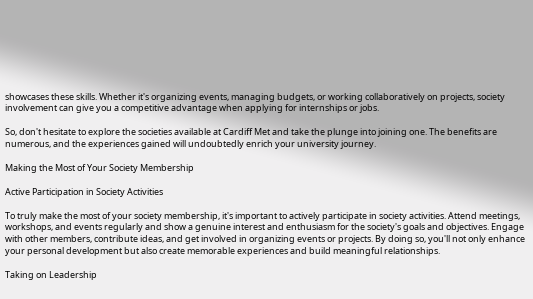showcases these skills. Whether it's organizing events, managing budgets, or working collaboratively on projects, society involvement can give you a competitive advantage when applying for internships or jobs.

So, don't hesitate to explore the societies available at Cardiff Met and take the plunge into joining one. The benefits are numerous, and the experiences gained will undoubtedly enrich your university journey.

Making the Most of Your Society Membership

Active Participation in Society Activities

To truly make the most of your society membership, it's important to actively participate in society activities. Attend meetings, workshops, and events regularly and show a genuine interest and enthusiasm for the society's goals and objectives. Engage with other members, contribute ideas, and get involved in organizing events or projects. By doing so, you'll not only enhance your personal development but also create memorable experiences and build meaningful relationships.

Taking on Leadership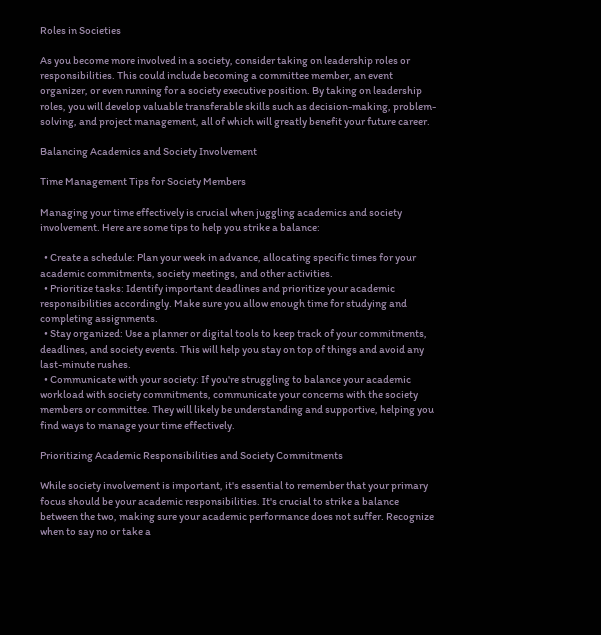Roles in Societies

As you become more involved in a society, consider taking on leadership roles or responsibilities. This could include becoming a committee member, an event organizer, or even running for a society executive position. By taking on leadership roles, you will develop valuable transferable skills such as decision-making, problem-solving, and project management, all of which will greatly benefit your future career.

Balancing Academics and Society Involvement

Time Management Tips for Society Members

Managing your time effectively is crucial when juggling academics and society involvement. Here are some tips to help you strike a balance:

  • Create a schedule: Plan your week in advance, allocating specific times for your academic commitments, society meetings, and other activities.
  • Prioritize tasks: Identify important deadlines and prioritize your academic responsibilities accordingly. Make sure you allow enough time for studying and completing assignments.
  • Stay organized: Use a planner or digital tools to keep track of your commitments, deadlines, and society events. This will help you stay on top of things and avoid any last-minute rushes.
  • Communicate with your society: If you're struggling to balance your academic workload with society commitments, communicate your concerns with the society members or committee. They will likely be understanding and supportive, helping you find ways to manage your time effectively.

Prioritizing Academic Responsibilities and Society Commitments

While society involvement is important, it's essential to remember that your primary focus should be your academic responsibilities. It's crucial to strike a balance between the two, making sure your academic performance does not suffer. Recognize when to say no or take a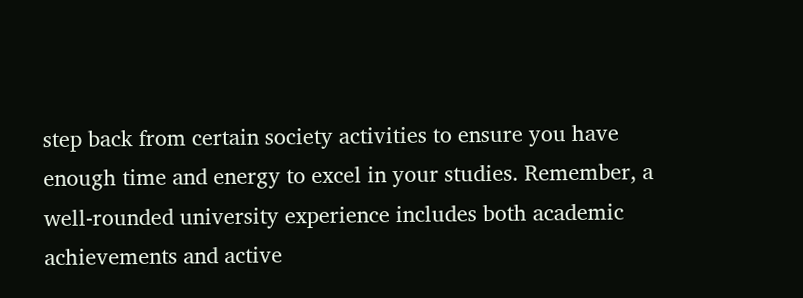step back from certain society activities to ensure you have enough time and energy to excel in your studies. Remember, a well-rounded university experience includes both academic achievements and active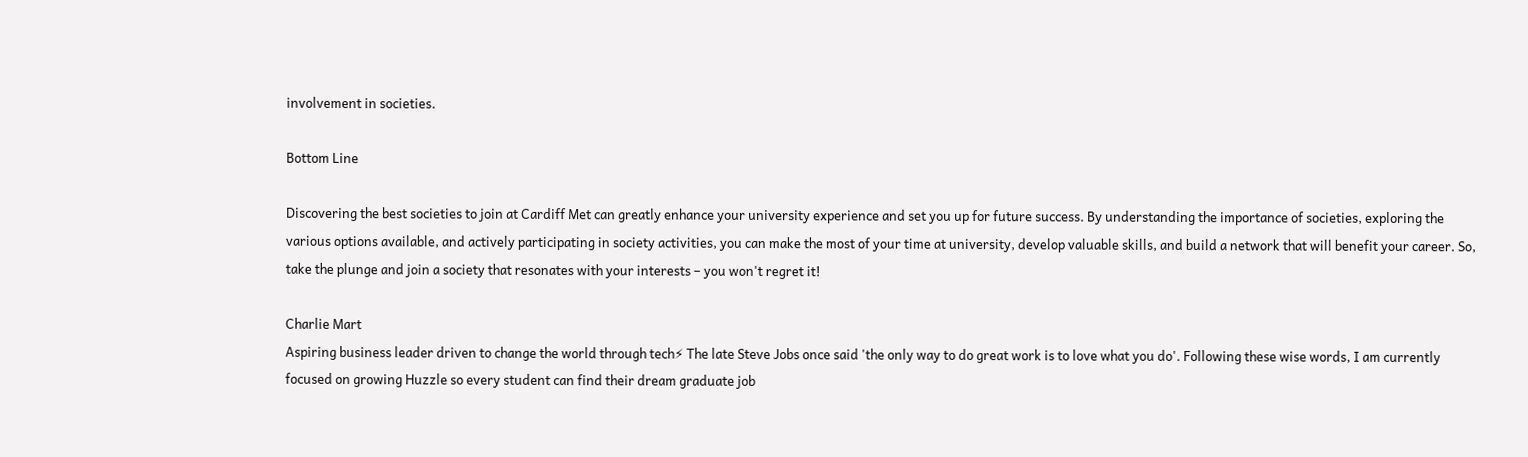involvement in societies.

Bottom Line

Discovering the best societies to join at Cardiff Met can greatly enhance your university experience and set you up for future success. By understanding the importance of societies, exploring the various options available, and actively participating in society activities, you can make the most of your time at university, develop valuable skills, and build a network that will benefit your career. So, take the plunge and join a society that resonates with your interests – you won't regret it!

Charlie Mart
Aspiring business leader driven to change the world through tech⚡ The late Steve Jobs once said 'the only way to do great work is to love what you do'. Following these wise words, I am currently focused on growing Huzzle so every student can find their dream graduate job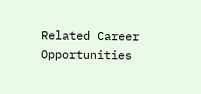Related Career Opportunities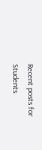Recent posts for Students